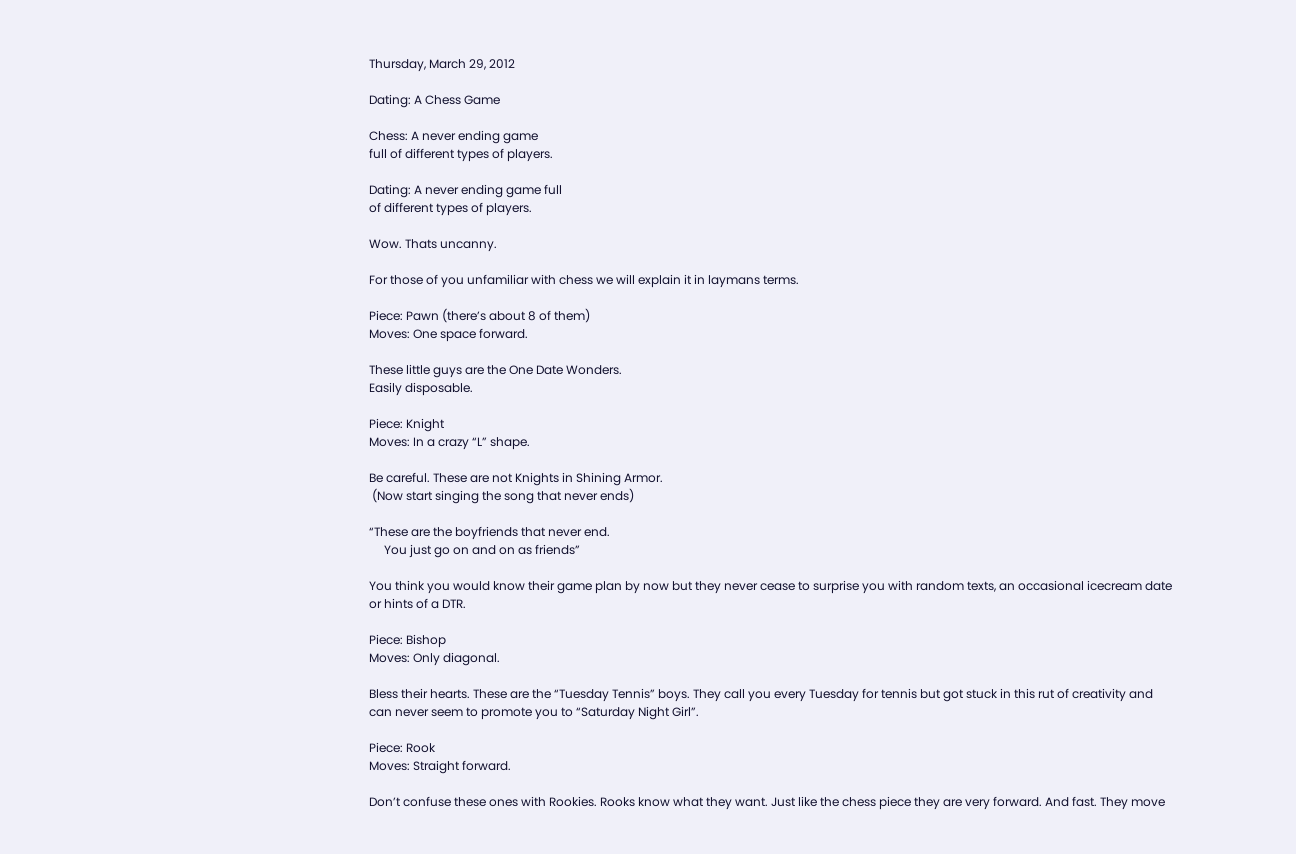Thursday, March 29, 2012

Dating: A Chess Game

Chess: A never ending game
full of different types of players.

Dating: A never ending game full
of different types of players.

Wow. Thats uncanny.

For those of you unfamiliar with chess we will explain it in laymans terms.

Piece: Pawn (there’s about 8 of them)
Moves: One space forward.

These little guys are the One Date Wonders.
Easily disposable.

Piece: Knight
Moves: In a crazy “L” shape.

Be careful. These are not Knights in Shining Armor.
 (Now start singing the song that never ends)

“These are the boyfriends that never end.
     You just go on and on as friends”

You think you would know their game plan by now but they never cease to surprise you with random texts, an occasional icecream date or hints of a DTR.

Piece: Bishop
Moves: Only diagonal.

Bless their hearts. These are the “Tuesday Tennis” boys. They call you every Tuesday for tennis but got stuck in this rut of creativity and can never seem to promote you to “Saturday Night Girl”.

Piece: Rook
Moves: Straight forward.

Don’t confuse these ones with Rookies. Rooks know what they want. Just like the chess piece they are very forward. And fast. They move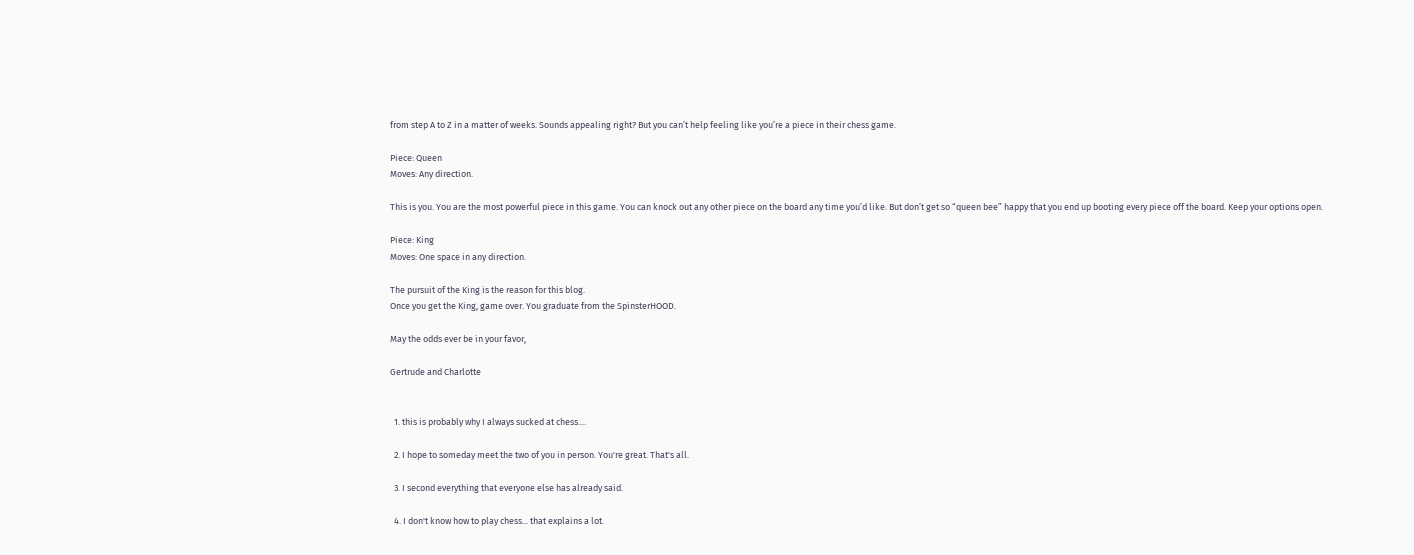from step A to Z in a matter of weeks. Sounds appealing right? But you can’t help feeling like you’re a piece in their chess game.

Piece: Queen
Moves: Any direction.

This is you. You are the most powerful piece in this game. You can knock out any other piece on the board any time you’d like. But don’t get so “queen bee” happy that you end up booting every piece off the board. Keep your options open.

Piece: King
Moves: One space in any direction.

The pursuit of the King is the reason for this blog.
Once you get the King, game over. You graduate from the SpinsterHOOD.

May the odds ever be in your favor,

Gertrude and Charlotte


  1. this is probably why I always sucked at chess....

  2. I hope to someday meet the two of you in person. You're great. That's all.

  3. I second everything that everyone else has already said.

  4. I don't know how to play chess... that explains a lot.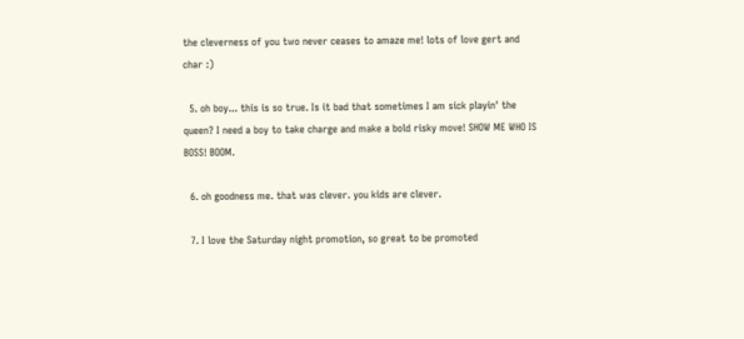the cleverness of you two never ceases to amaze me! lots of love gert and char :)

  5. oh boy... this is so true. Is it bad that sometimes I am sick playin' the queen? I need a boy to take charge and make a bold risky move! SHOW ME WHO IS BOSS! BOOM.

  6. oh goodness me. that was clever. you kids are clever.

  7. I love the Saturday night promotion, so great to be promoted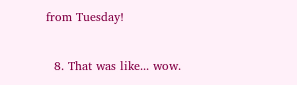from Tuesday!

  8. That was like... wow.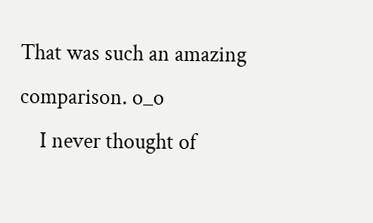That was such an amazing comparison. o_o
    I never thought of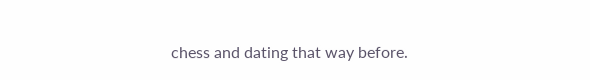chess and dating that way before.